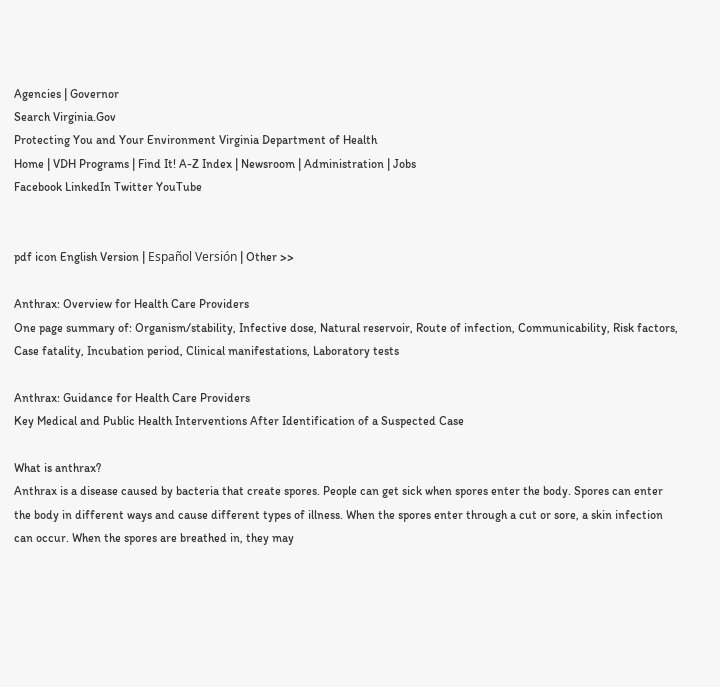Agencies | Governor
Search Virginia.Gov
Protecting You and Your Environment Virginia Department of Health
Home | VDH Programs | Find It! A-Z Index | Newsroom | Administration | Jobs
Facebook LinkedIn Twitter YouTube


pdf icon English Version | Español Versión | Other >>

Anthrax: Overview for Health Care Providers
One page summary of: Organism/stability, Infective dose, Natural reservoir, Route of infection, Communicability, Risk factors, Case fatality, Incubation period, Clinical manifestations, Laboratory tests

Anthrax: Guidance for Health Care Providers
Key Medical and Public Health Interventions After Identification of a Suspected Case

What is anthrax?
Anthrax is a disease caused by bacteria that create spores. People can get sick when spores enter the body. Spores can enter the body in different ways and cause different types of illness. When the spores enter through a cut or sore, a skin infection can occur. When the spores are breathed in, they may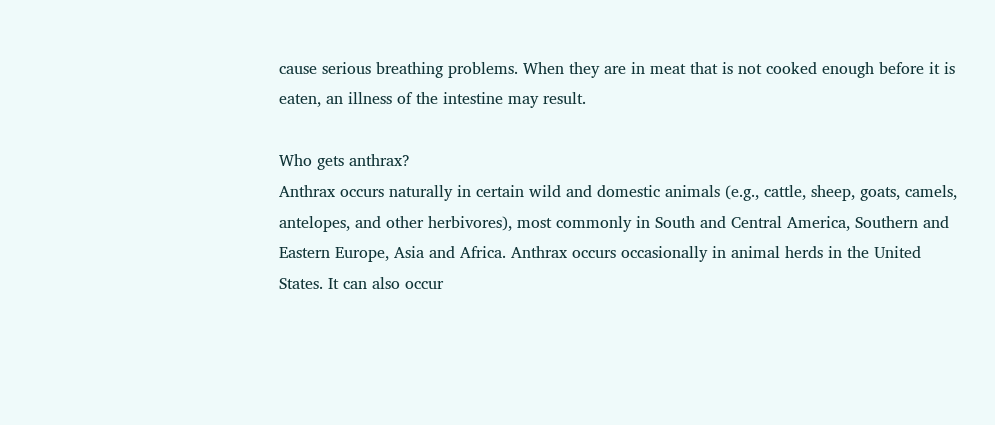cause serious breathing problems. When they are in meat that is not cooked enough before it is eaten, an illness of the intestine may result.

Who gets anthrax?
Anthrax occurs naturally in certain wild and domestic animals (e.g., cattle, sheep, goats, camels, antelopes, and other herbivores), most commonly in South and Central America, Southern and Eastern Europe, Asia and Africa. Anthrax occurs occasionally in animal herds in the United States. It can also occur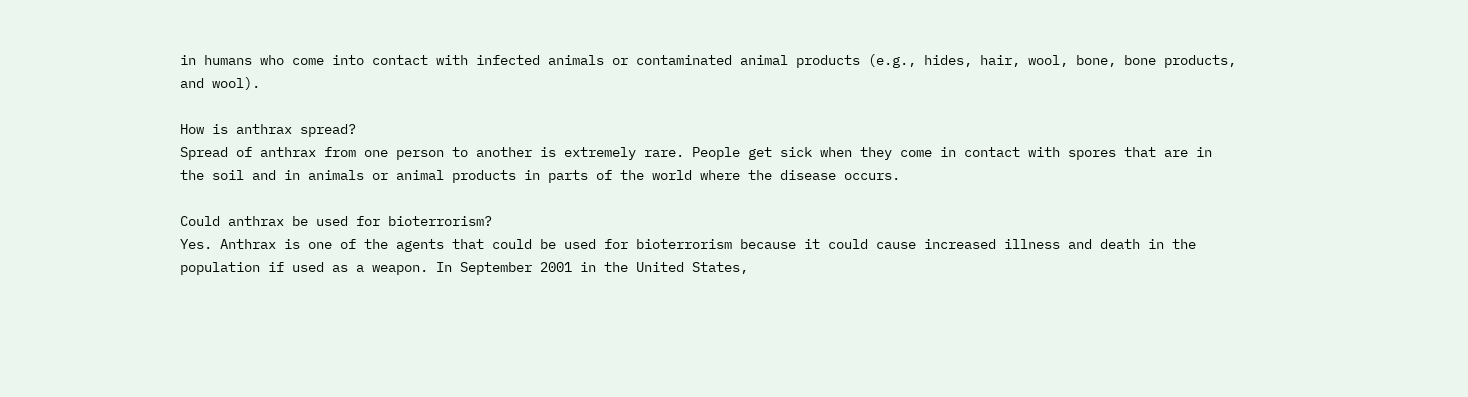in humans who come into contact with infected animals or contaminated animal products (e.g., hides, hair, wool, bone, bone products, and wool).

How is anthrax spread?
Spread of anthrax from one person to another is extremely rare. People get sick when they come in contact with spores that are in the soil and in animals or animal products in parts of the world where the disease occurs.

Could anthrax be used for bioterrorism?
Yes. Anthrax is one of the agents that could be used for bioterrorism because it could cause increased illness and death in the population if used as a weapon. In September 2001 in the United States,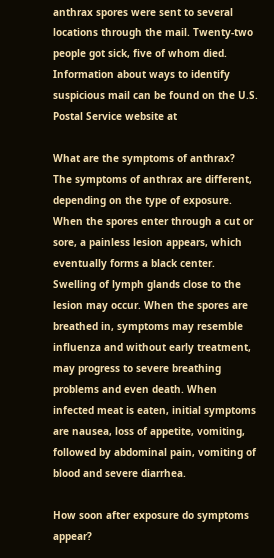anthrax spores were sent to several locations through the mail. Twenty-two people got sick, five of whom died. Information about ways to identify suspicious mail can be found on the U.S. Postal Service website at

What are the symptoms of anthrax?
The symptoms of anthrax are different, depending on the type of exposure. When the spores enter through a cut or sore, a painless lesion appears, which eventually forms a black center. Swelling of lymph glands close to the lesion may occur. When the spores are breathed in, symptoms may resemble influenza and without early treatment, may progress to severe breathing problems and even death. When infected meat is eaten, initial symptoms are nausea, loss of appetite, vomiting, followed by abdominal pain, vomiting of blood and severe diarrhea.

How soon after exposure do symptoms appear?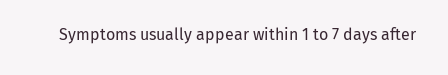Symptoms usually appear within 1 to 7 days after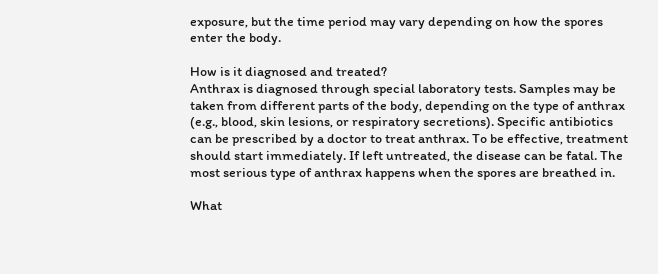exposure, but the time period may vary depending on how the spores enter the body.

How is it diagnosed and treated?
Anthrax is diagnosed through special laboratory tests. Samples may be taken from different parts of the body, depending on the type of anthrax (e.g., blood, skin lesions, or respiratory secretions). Specific antibiotics can be prescribed by a doctor to treat anthrax. To be effective, treatment should start immediately. If left untreated, the disease can be fatal. The most serious type of anthrax happens when the spores are breathed in.

What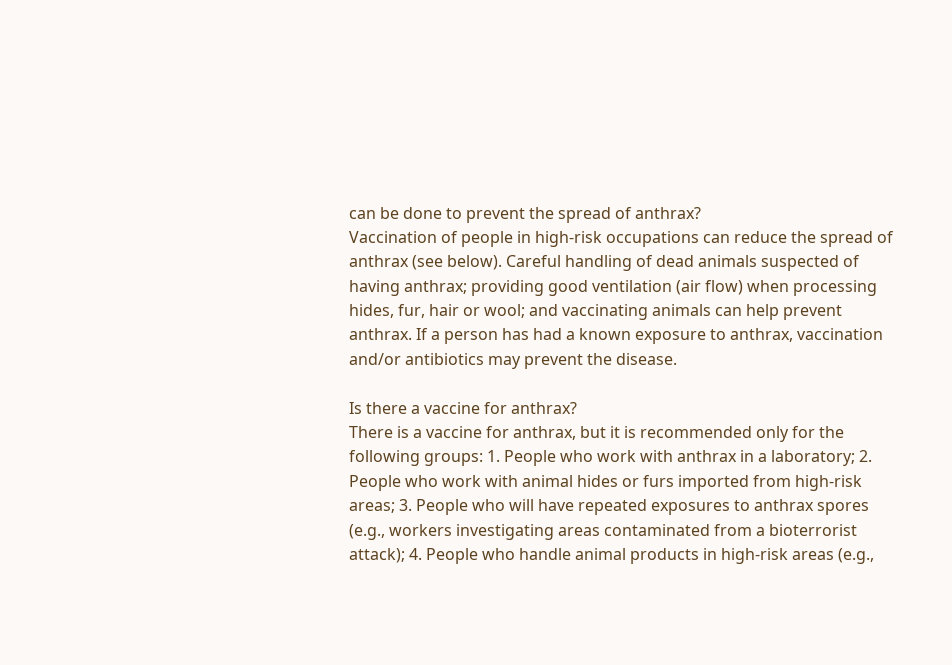can be done to prevent the spread of anthrax?
Vaccination of people in high-risk occupations can reduce the spread of anthrax (see below). Careful handling of dead animals suspected of having anthrax; providing good ventilation (air flow) when processing hides, fur, hair or wool; and vaccinating animals can help prevent anthrax. If a person has had a known exposure to anthrax, vaccination and/or antibiotics may prevent the disease.

Is there a vaccine for anthrax?
There is a vaccine for anthrax, but it is recommended only for the following groups: 1. People who work with anthrax in a laboratory; 2. People who work with animal hides or furs imported from high-risk areas; 3. People who will have repeated exposures to anthrax spores (e.g., workers investigating areas contaminated from a bioterrorist attack); 4. People who handle animal products in high-risk areas (e.g.,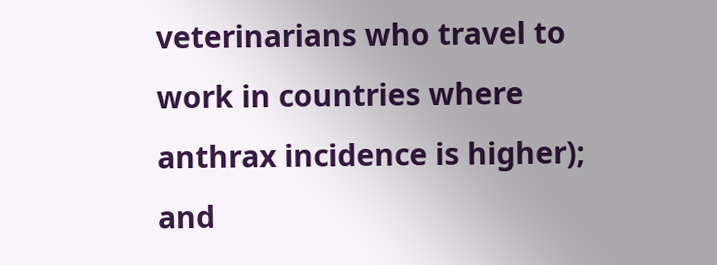veterinarians who travel to work in countries where anthrax incidence is higher); and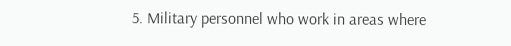5. Military personnel who work in areas where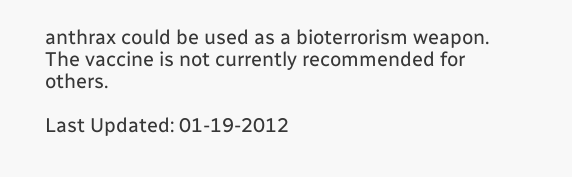anthrax could be used as a bioterrorism weapon.
The vaccine is not currently recommended for others.

Last Updated: 01-19-2012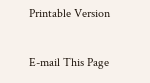Printable Version

E-mail This Page